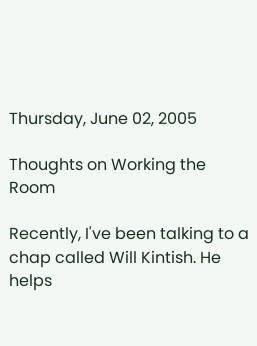Thursday, June 02, 2005

Thoughts on Working the Room

Recently, I've been talking to a chap called Will Kintish. He helps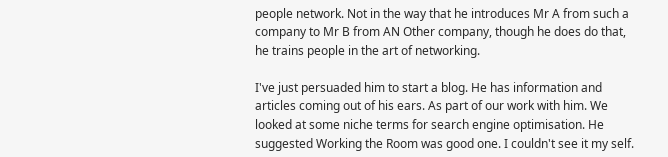people network. Not in the way that he introduces Mr A from such a company to Mr B from AN Other company, though he does do that, he trains people in the art of networking.

I've just persuaded him to start a blog. He has information and articles coming out of his ears. As part of our work with him. We looked at some niche terms for search engine optimisation. He suggested Working the Room was good one. I couldn't see it my self.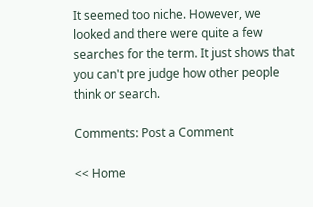It seemed too niche. However, we looked and there were quite a few searches for the term. It just shows that you can't pre judge how other people think or search.

Comments: Post a Comment

<< Home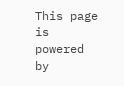This page is powered by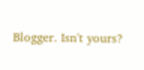Blogger. Isn't yours?